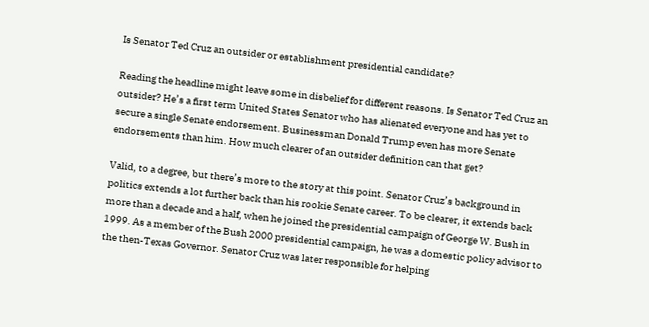Is Senator Ted Cruz an outsider or establishment presidential candidate?

Reading the headline might leave some in disbelief for different reasons. Is Senator Ted Cruz an outsider? He’s a first term United States Senator who has alienated everyone and has yet to secure a single Senate endorsement. Businessman Donald Trump even has more Senate endorsements than him. How much clearer of an outsider definition can that get?

Valid, to a degree, but there’s more to the story at this point. Senator Cruz’s background in politics extends a lot further back than his rookie Senate career. To be clearer, it extends back more than a decade and a half, when he joined the presidential campaign of George W. Bush in 1999. As a member of the Bush 2000 presidential campaign, he was a domestic policy advisor to the then-Texas Governor. Senator Cruz was later responsible for helping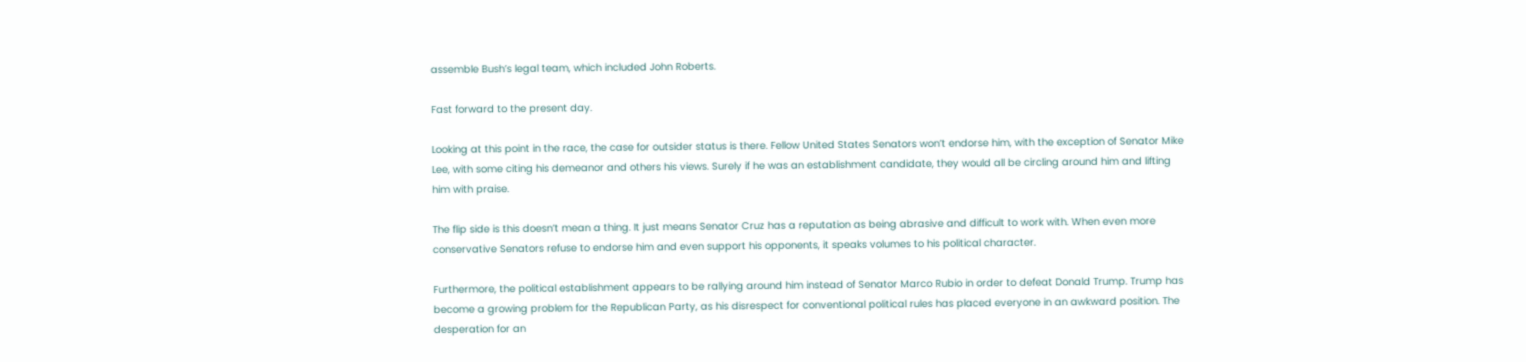assemble Bush’s legal team, which included John Roberts.

Fast forward to the present day.

Looking at this point in the race, the case for outsider status is there. Fellow United States Senators won’t endorse him, with the exception of Senator Mike Lee, with some citing his demeanor and others his views. Surely if he was an establishment candidate, they would all be circling around him and lifting him with praise.

The flip side is this doesn’t mean a thing. It just means Senator Cruz has a reputation as being abrasive and difficult to work with. When even more conservative Senators refuse to endorse him and even support his opponents, it speaks volumes to his political character.

Furthermore, the political establishment appears to be rallying around him instead of Senator Marco Rubio in order to defeat Donald Trump. Trump has become a growing problem for the Republican Party, as his disrespect for conventional political rules has placed everyone in an awkward position. The desperation for an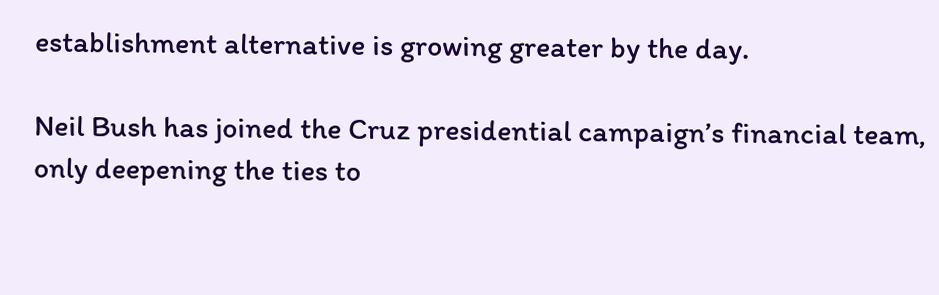establishment alternative is growing greater by the day.

Neil Bush has joined the Cruz presidential campaign’s financial team, only deepening the ties to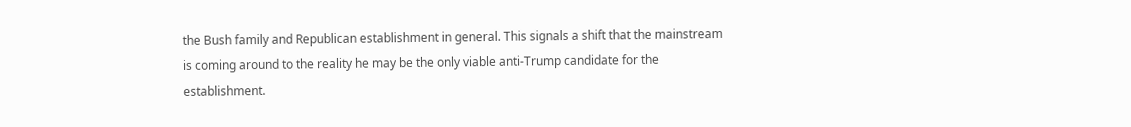the Bush family and Republican establishment in general. This signals a shift that the mainstream is coming around to the reality he may be the only viable anti-Trump candidate for the establishment.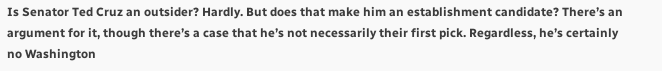Is Senator Ted Cruz an outsider? Hardly. But does that make him an establishment candidate? There’s an argument for it, though there’s a case that he’s not necessarily their first pick. Regardless, he’s certainly no Washington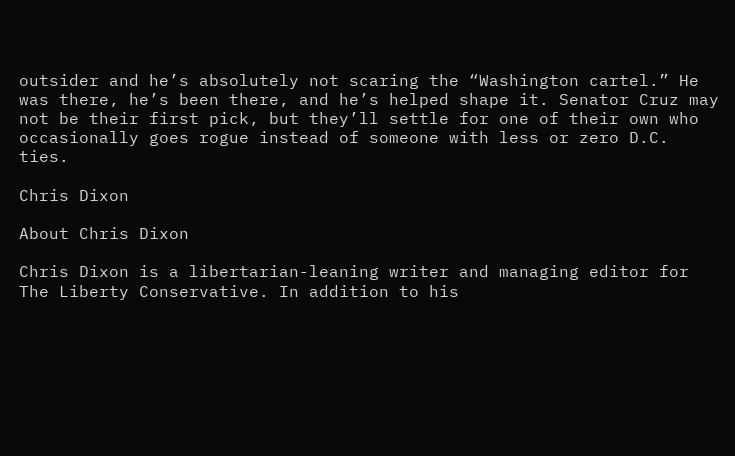outsider and he’s absolutely not scaring the “Washington cartel.” He was there, he’s been there, and he’s helped shape it. Senator Cruz may not be their first pick, but they’ll settle for one of their own who occasionally goes rogue instead of someone with less or zero D.C. ties.

Chris Dixon

About Chris Dixon

Chris Dixon is a libertarian-leaning writer and managing editor for The Liberty Conservative. In addition to his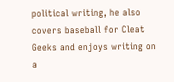political writing, he also covers baseball for Cleat Geeks and enjoys writing on a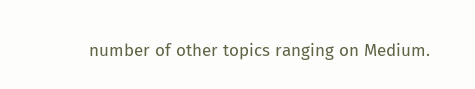number of other topics ranging on Medium.